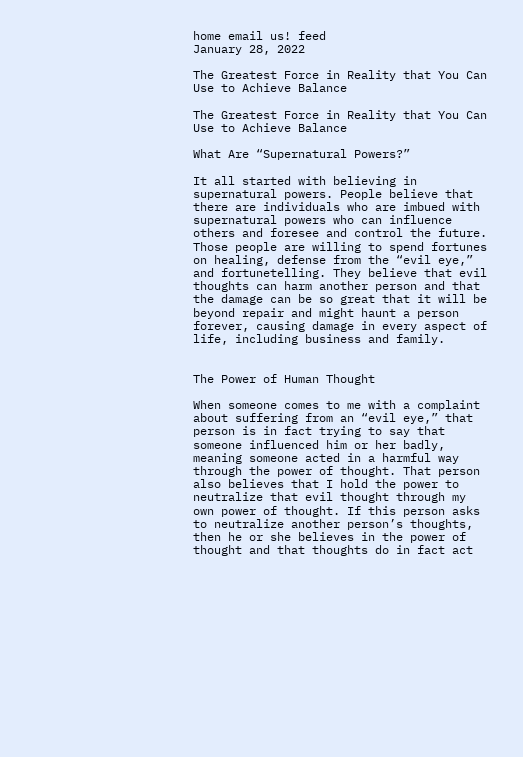home email us! feed
January 28, 2022

The Greatest Force in Reality that You Can Use to Achieve Balance

The Greatest Force in Reality that You Can Use to Achieve Balance

What Are “Supernatural Powers?”

It all started with believing in supernatural powers. People believe that there are individuals who are imbued with supernatural powers who can influence others and foresee and control the future. Those people are willing to spend fortunes on healing, defense from the “evil eye,” and fortunetelling. They believe that evil thoughts can harm another person and that the damage can be so great that it will be beyond repair and might haunt a person forever, causing damage in every aspect of life, including business and family.


The Power of Human Thought

When someone comes to me with a complaint about suffering from an “evil eye,” that person is in fact trying to say that someone influenced him or her badly, meaning someone acted in a harmful way through the power of thought. That person also believes that I hold the power to neutralize that evil thought through my own power of thought. If this person asks to neutralize another person’s thoughts, then he or she believes in the power of thought and that thoughts do in fact act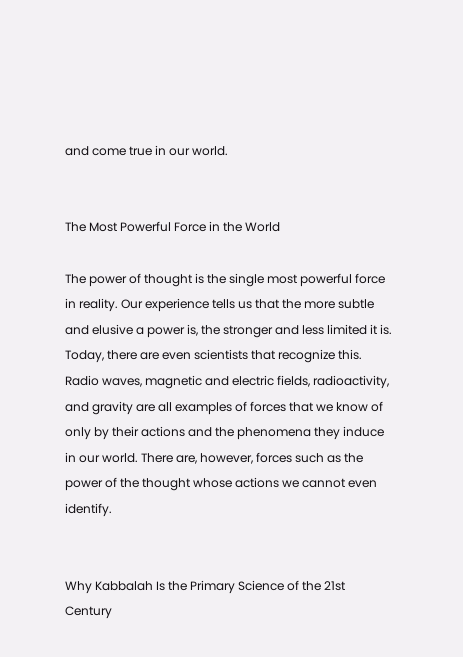and come true in our world.


The Most Powerful Force in the World

The power of thought is the single most powerful force in reality. Our experience tells us that the more subtle and elusive a power is, the stronger and less limited it is. Today, there are even scientists that recognize this. Radio waves, magnetic and electric fields, radioactivity, and gravity are all examples of forces that we know of only by their actions and the phenomena they induce in our world. There are, however, forces such as the power of the thought whose actions we cannot even identify.


Why Kabbalah Is the Primary Science of the 21st Century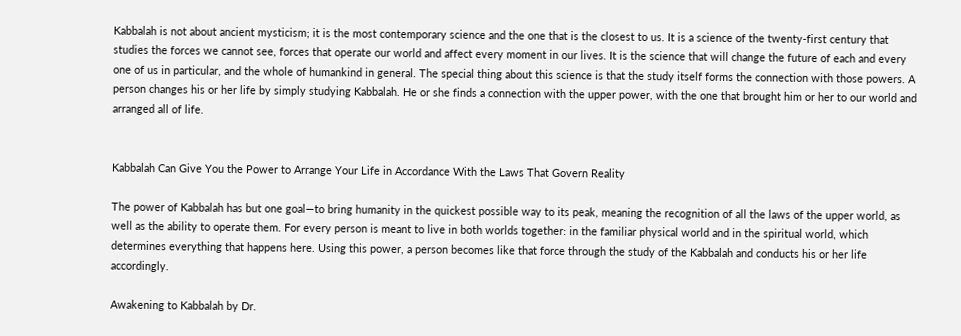Kabbalah is not about ancient mysticism; it is the most contemporary science and the one that is the closest to us. It is a science of the twenty-first century that studies the forces we cannot see, forces that operate our world and affect every moment in our lives. It is the science that will change the future of each and every one of us in particular, and the whole of humankind in general. The special thing about this science is that the study itself forms the connection with those powers. A person changes his or her life by simply studying Kabbalah. He or she finds a connection with the upper power, with the one that brought him or her to our world and arranged all of life.


Kabbalah Can Give You the Power to Arrange Your Life in Accordance With the Laws That Govern Reality

The power of Kabbalah has but one goal—to bring humanity in the quickest possible way to its peak, meaning the recognition of all the laws of the upper world, as well as the ability to operate them. For every person is meant to live in both worlds together: in the familiar physical world and in the spiritual world, which determines everything that happens here. Using this power, a person becomes like that force through the study of the Kabbalah and conducts his or her life accordingly.

Awakening to Kabbalah by Dr.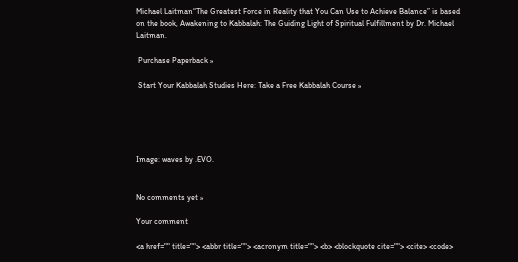Michael Laitman“The Greatest Force in Reality that You Can Use to Achieve Balance” is based on the book, Awakening to Kabbalah: The Guiding Light of Spiritual Fulfillment by Dr. Michael Laitman.

 Purchase Paperback »

 Start Your Kabbalah Studies Here: Take a Free Kabbalah Course »





Image: waves by .EVO.


No comments yet »

Your comment

<a href="" title=""> <abbr title=""> <acronym title=""> <b> <blockquote cite=""> <cite> <code>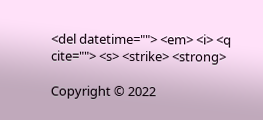<del datetime=""> <em> <i> <q cite=""> <s> <strike> <strong>

Copyright © 2022